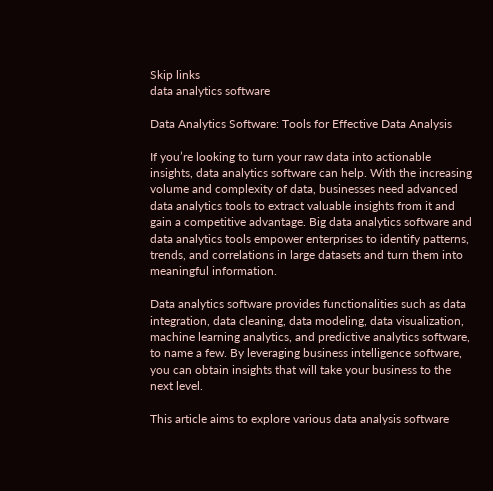Skip links
data analytics software

Data Analytics Software: Tools for Effective Data Analysis

If you’re looking to turn your raw data into actionable insights, data analytics software can help. With the increasing volume and complexity of data, businesses need advanced data analytics tools to extract valuable insights from it and gain a competitive advantage. Big data analytics software and data analytics tools empower enterprises to identify patterns, trends, and correlations in large datasets and turn them into meaningful information.

Data analytics software provides functionalities such as data integration, data cleaning, data modeling, data visualization, machine learning analytics, and predictive analytics software, to name a few. By leveraging business intelligence software, you can obtain insights that will take your business to the next level.

This article aims to explore various data analysis software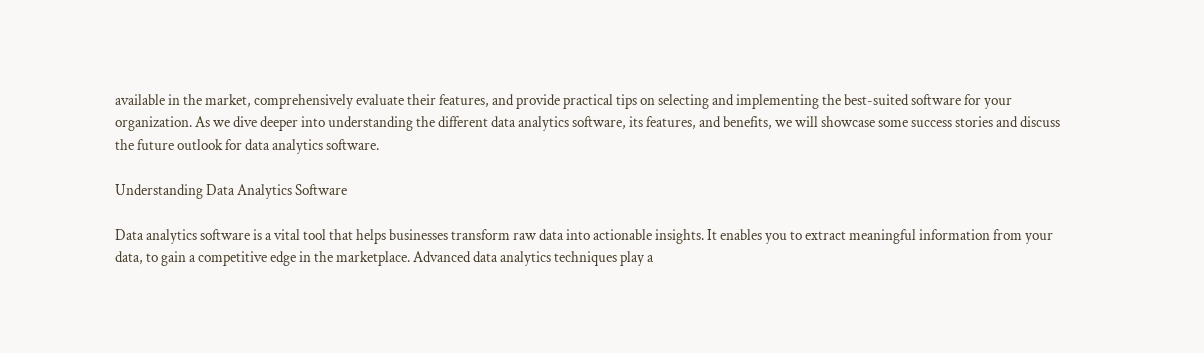available in the market, comprehensively evaluate their features, and provide practical tips on selecting and implementing the best-suited software for your organization. As we dive deeper into understanding the different data analytics software, its features, and benefits, we will showcase some success stories and discuss the future outlook for data analytics software.

Understanding Data Analytics Software

Data analytics software is a vital tool that helps businesses transform raw data into actionable insights. It enables you to extract meaningful information from your data, to gain a competitive edge in the marketplace. Advanced data analytics techniques play a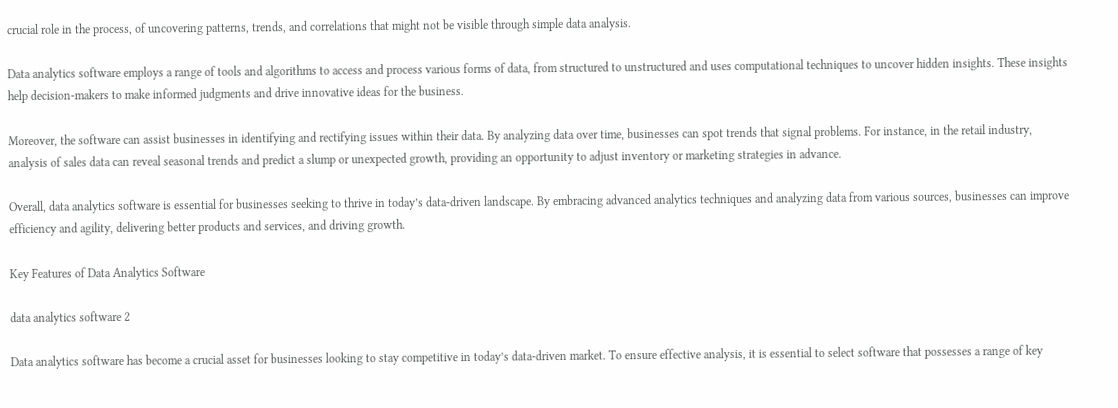crucial role in the process, of uncovering patterns, trends, and correlations that might not be visible through simple data analysis.

Data analytics software employs a range of tools and algorithms to access and process various forms of data, from structured to unstructured and uses computational techniques to uncover hidden insights. These insights help decision-makers to make informed judgments and drive innovative ideas for the business.

Moreover, the software can assist businesses in identifying and rectifying issues within their data. By analyzing data over time, businesses can spot trends that signal problems. For instance, in the retail industry, analysis of sales data can reveal seasonal trends and predict a slump or unexpected growth, providing an opportunity to adjust inventory or marketing strategies in advance.

Overall, data analytics software is essential for businesses seeking to thrive in today’s data-driven landscape. By embracing advanced analytics techniques and analyzing data from various sources, businesses can improve efficiency and agility, delivering better products and services, and driving growth.

Key Features of Data Analytics Software

data analytics software 2

Data analytics software has become a crucial asset for businesses looking to stay competitive in today’s data-driven market. To ensure effective analysis, it is essential to select software that possesses a range of key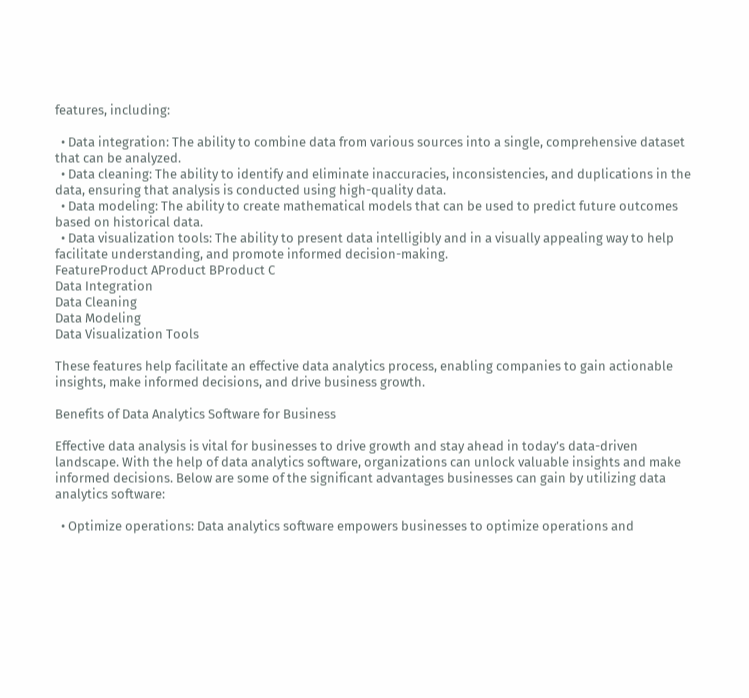features, including:

  • Data integration: The ability to combine data from various sources into a single, comprehensive dataset that can be analyzed.
  • Data cleaning: The ability to identify and eliminate inaccuracies, inconsistencies, and duplications in the data, ensuring that analysis is conducted using high-quality data.
  • Data modeling: The ability to create mathematical models that can be used to predict future outcomes based on historical data.
  • Data visualization tools: The ability to present data intelligibly and in a visually appealing way to help facilitate understanding, and promote informed decision-making.
FeatureProduct AProduct BProduct C
Data Integration
Data Cleaning
Data Modeling
Data Visualization Tools

These features help facilitate an effective data analytics process, enabling companies to gain actionable insights, make informed decisions, and drive business growth.

Benefits of Data Analytics Software for Business

Effective data analysis is vital for businesses to drive growth and stay ahead in today’s data-driven landscape. With the help of data analytics software, organizations can unlock valuable insights and make informed decisions. Below are some of the significant advantages businesses can gain by utilizing data analytics software:

  • Optimize operations: Data analytics software empowers businesses to optimize operations and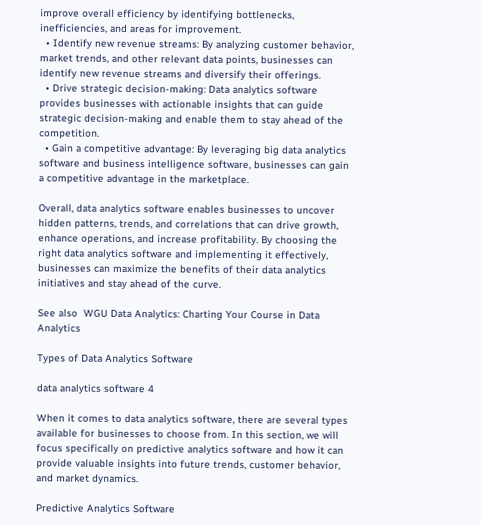improve overall efficiency by identifying bottlenecks, inefficiencies, and areas for improvement.
  • Identify new revenue streams: By analyzing customer behavior, market trends, and other relevant data points, businesses can identify new revenue streams and diversify their offerings.
  • Drive strategic decision-making: Data analytics software provides businesses with actionable insights that can guide strategic decision-making and enable them to stay ahead of the competition.
  • Gain a competitive advantage: By leveraging big data analytics software and business intelligence software, businesses can gain a competitive advantage in the marketplace.

Overall, data analytics software enables businesses to uncover hidden patterns, trends, and correlations that can drive growth, enhance operations, and increase profitability. By choosing the right data analytics software and implementing it effectively, businesses can maximize the benefits of their data analytics initiatives and stay ahead of the curve.

See also  WGU Data Analytics: Charting Your Course in Data Analytics

Types of Data Analytics Software

data analytics software 4

When it comes to data analytics software, there are several types available for businesses to choose from. In this section, we will focus specifically on predictive analytics software and how it can provide valuable insights into future trends, customer behavior, and market dynamics.

Predictive Analytics Software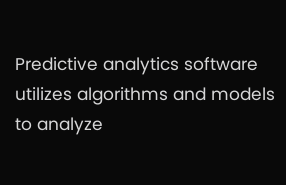Predictive analytics software utilizes algorithms and models to analyze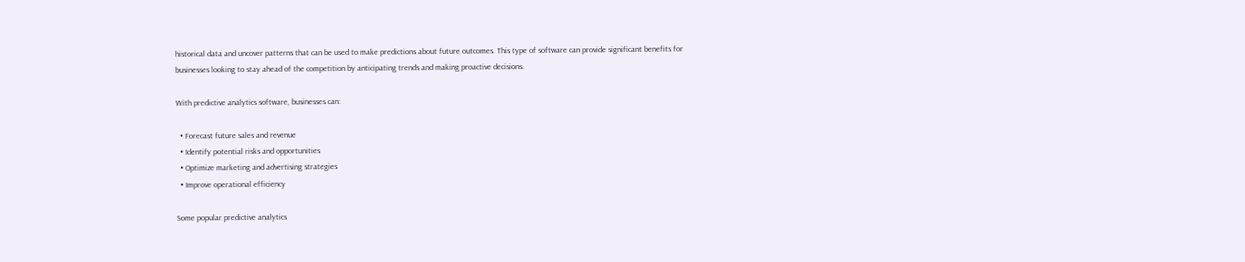historical data and uncover patterns that can be used to make predictions about future outcomes. This type of software can provide significant benefits for businesses looking to stay ahead of the competition by anticipating trends and making proactive decisions.

With predictive analytics software, businesses can:

  • Forecast future sales and revenue
  • Identify potential risks and opportunities
  • Optimize marketing and advertising strategies
  • Improve operational efficiency

Some popular predictive analytics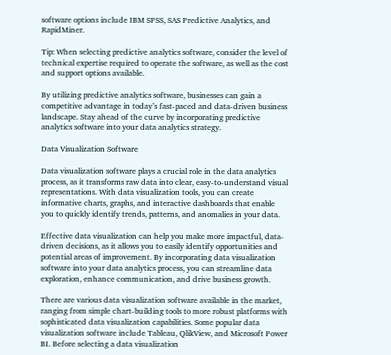software options include IBM SPSS, SAS Predictive Analytics, and RapidMiner.

Tip: When selecting predictive analytics software, consider the level of technical expertise required to operate the software, as well as the cost and support options available.

By utilizing predictive analytics software, businesses can gain a competitive advantage in today’s fast-paced and data-driven business landscape. Stay ahead of the curve by incorporating predictive analytics software into your data analytics strategy.

Data Visualization Software

Data visualization software plays a crucial role in the data analytics process, as it transforms raw data into clear, easy-to-understand visual representations. With data visualization tools, you can create informative charts, graphs, and interactive dashboards that enable you to quickly identify trends, patterns, and anomalies in your data.

Effective data visualization can help you make more impactful, data-driven decisions, as it allows you to easily identify opportunities and potential areas of improvement. By incorporating data visualization software into your data analytics process, you can streamline data exploration, enhance communication, and drive business growth.

There are various data visualization software available in the market, ranging from simple chart-building tools to more robust platforms with sophisticated data visualization capabilities. Some popular data visualization software include Tableau, QlikView, and Microsoft Power BI. Before selecting a data visualization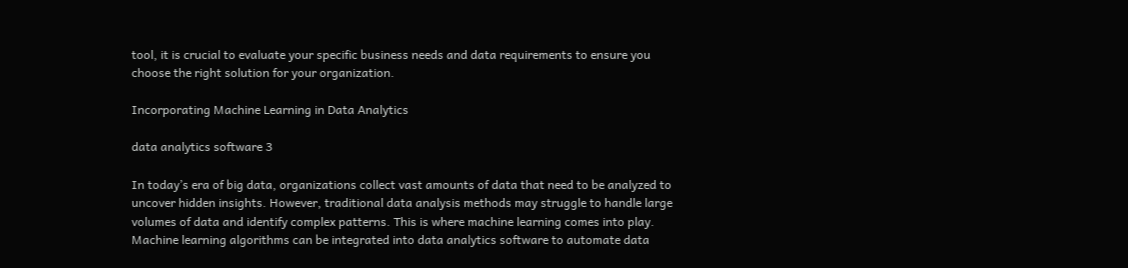tool, it is crucial to evaluate your specific business needs and data requirements to ensure you choose the right solution for your organization.

Incorporating Machine Learning in Data Analytics

data analytics software 3

In today’s era of big data, organizations collect vast amounts of data that need to be analyzed to uncover hidden insights. However, traditional data analysis methods may struggle to handle large volumes of data and identify complex patterns. This is where machine learning comes into play. Machine learning algorithms can be integrated into data analytics software to automate data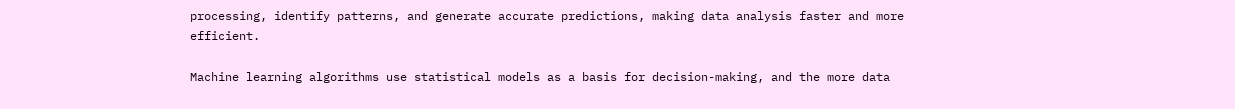processing, identify patterns, and generate accurate predictions, making data analysis faster and more efficient.

Machine learning algorithms use statistical models as a basis for decision-making, and the more data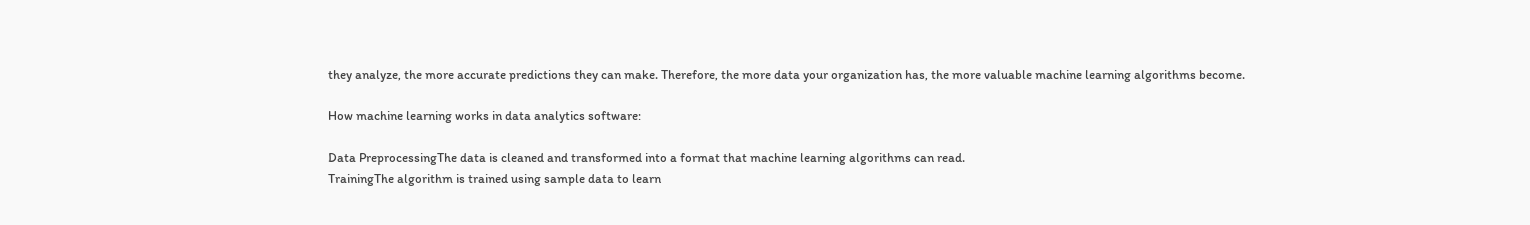they analyze, the more accurate predictions they can make. Therefore, the more data your organization has, the more valuable machine learning algorithms become.

How machine learning works in data analytics software:

Data PreprocessingThe data is cleaned and transformed into a format that machine learning algorithms can read.
TrainingThe algorithm is trained using sample data to learn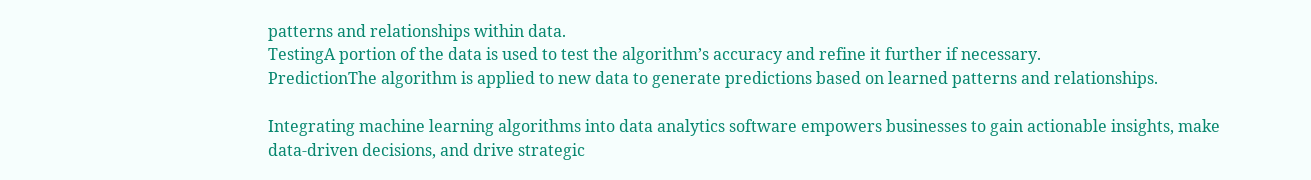patterns and relationships within data.
TestingA portion of the data is used to test the algorithm’s accuracy and refine it further if necessary.
PredictionThe algorithm is applied to new data to generate predictions based on learned patterns and relationships.

Integrating machine learning algorithms into data analytics software empowers businesses to gain actionable insights, make data-driven decisions, and drive strategic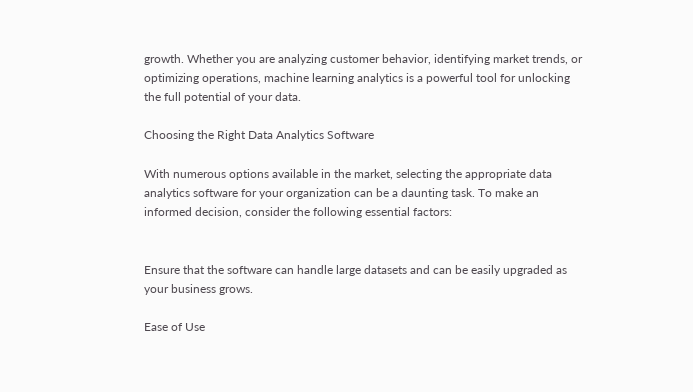growth. Whether you are analyzing customer behavior, identifying market trends, or optimizing operations, machine learning analytics is a powerful tool for unlocking the full potential of your data.

Choosing the Right Data Analytics Software

With numerous options available in the market, selecting the appropriate data analytics software for your organization can be a daunting task. To make an informed decision, consider the following essential factors:


Ensure that the software can handle large datasets and can be easily upgraded as your business grows.

Ease of Use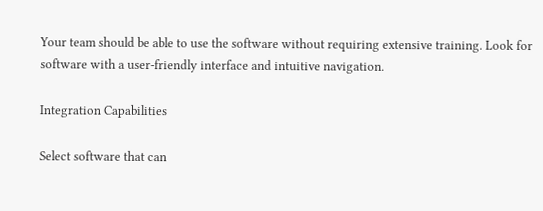Your team should be able to use the software without requiring extensive training. Look for software with a user-friendly interface and intuitive navigation.

Integration Capabilities

Select software that can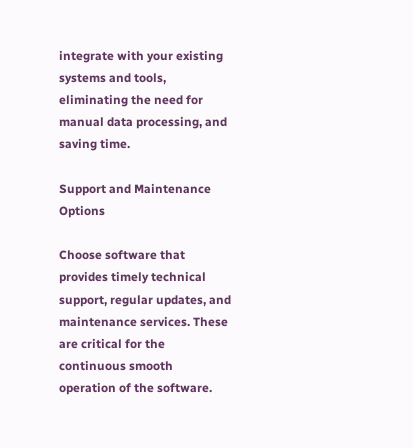integrate with your existing systems and tools, eliminating the need for manual data processing, and saving time.

Support and Maintenance Options

Choose software that provides timely technical support, regular updates, and maintenance services. These are critical for the continuous smooth operation of the software.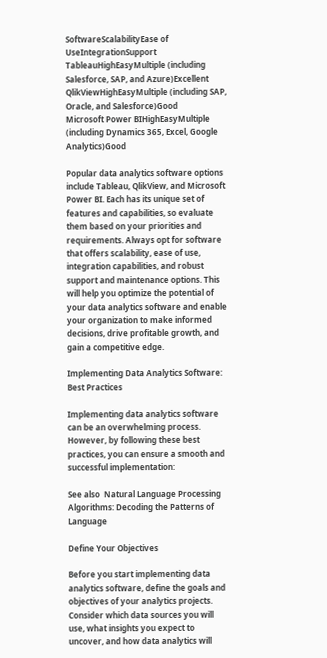SoftwareScalabilityEase of UseIntegrationSupport
TableauHighEasyMultiple (including Salesforce, SAP, and Azure)Excellent
QlikViewHighEasyMultiple (including SAP, Oracle, and Salesforce)Good
Microsoft Power BIHighEasyMultiple (including Dynamics 365, Excel, Google Analytics)Good

Popular data analytics software options include Tableau, QlikView, and Microsoft Power BI. Each has its unique set of features and capabilities, so evaluate them based on your priorities and requirements. Always opt for software that offers scalability, ease of use, integration capabilities, and robust support and maintenance options. This will help you optimize the potential of your data analytics software and enable your organization to make informed decisions, drive profitable growth, and gain a competitive edge.

Implementing Data Analytics Software: Best Practices

Implementing data analytics software can be an overwhelming process. However, by following these best practices, you can ensure a smooth and successful implementation:

See also  Natural Language Processing Algorithms: Decoding the Patterns of Language

Define Your Objectives

Before you start implementing data analytics software, define the goals and objectives of your analytics projects. Consider which data sources you will use, what insights you expect to uncover, and how data analytics will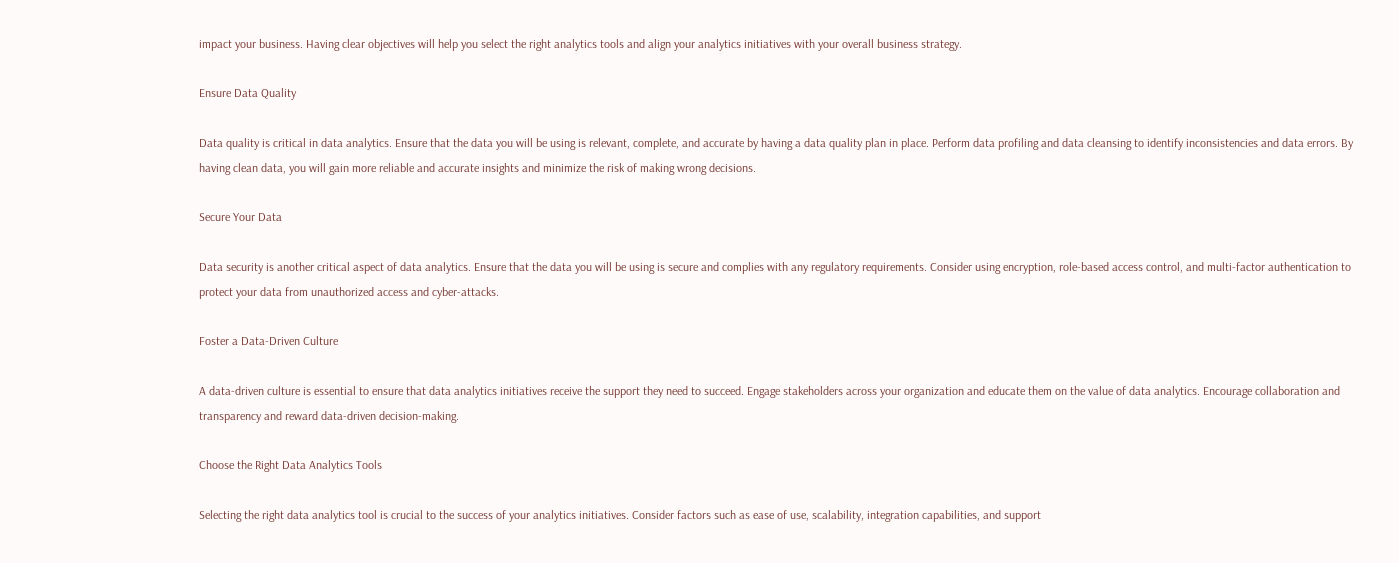impact your business. Having clear objectives will help you select the right analytics tools and align your analytics initiatives with your overall business strategy.

Ensure Data Quality

Data quality is critical in data analytics. Ensure that the data you will be using is relevant, complete, and accurate by having a data quality plan in place. Perform data profiling and data cleansing to identify inconsistencies and data errors. By having clean data, you will gain more reliable and accurate insights and minimize the risk of making wrong decisions.

Secure Your Data

Data security is another critical aspect of data analytics. Ensure that the data you will be using is secure and complies with any regulatory requirements. Consider using encryption, role-based access control, and multi-factor authentication to protect your data from unauthorized access and cyber-attacks.

Foster a Data-Driven Culture

A data-driven culture is essential to ensure that data analytics initiatives receive the support they need to succeed. Engage stakeholders across your organization and educate them on the value of data analytics. Encourage collaboration and transparency and reward data-driven decision-making.

Choose the Right Data Analytics Tools

Selecting the right data analytics tool is crucial to the success of your analytics initiatives. Consider factors such as ease of use, scalability, integration capabilities, and support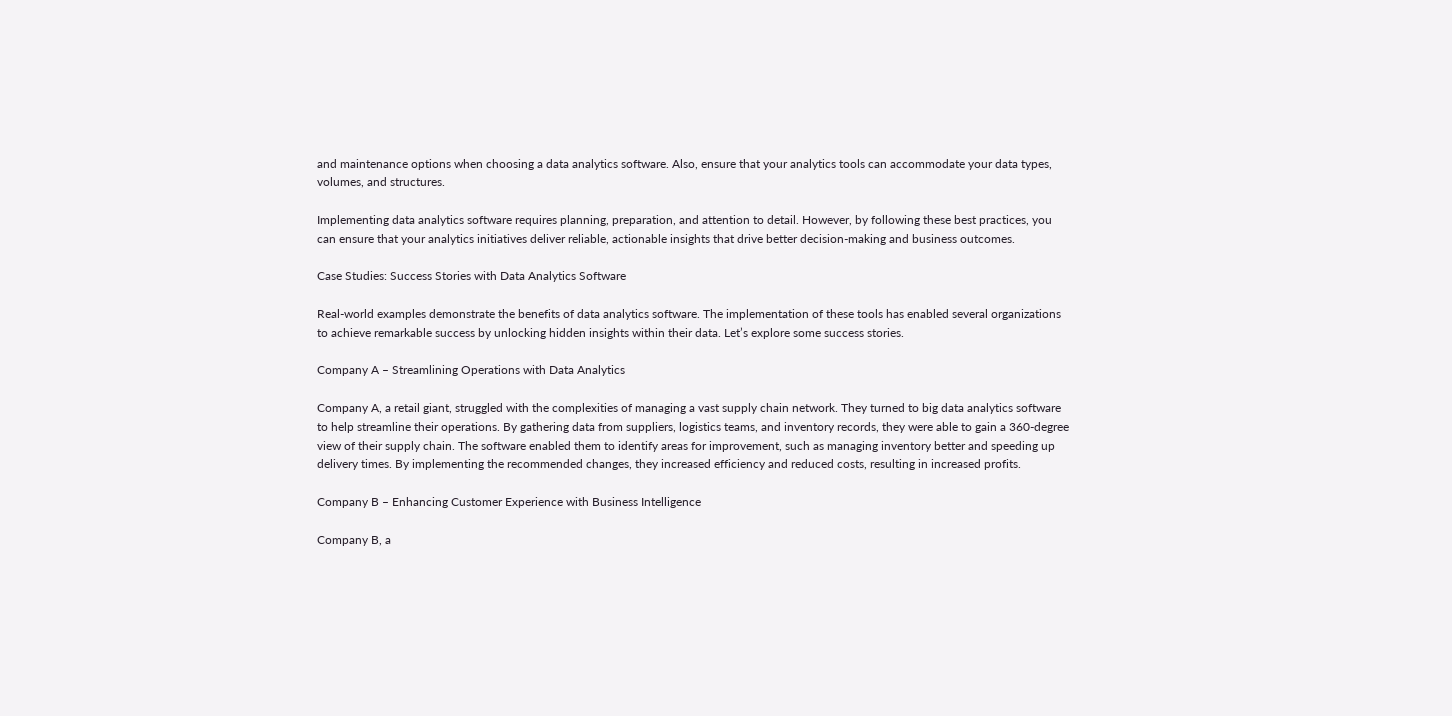and maintenance options when choosing a data analytics software. Also, ensure that your analytics tools can accommodate your data types, volumes, and structures.

Implementing data analytics software requires planning, preparation, and attention to detail. However, by following these best practices, you can ensure that your analytics initiatives deliver reliable, actionable insights that drive better decision-making and business outcomes.

Case Studies: Success Stories with Data Analytics Software

Real-world examples demonstrate the benefits of data analytics software. The implementation of these tools has enabled several organizations to achieve remarkable success by unlocking hidden insights within their data. Let’s explore some success stories.

Company A – Streamlining Operations with Data Analytics

Company A, a retail giant, struggled with the complexities of managing a vast supply chain network. They turned to big data analytics software to help streamline their operations. By gathering data from suppliers, logistics teams, and inventory records, they were able to gain a 360-degree view of their supply chain. The software enabled them to identify areas for improvement, such as managing inventory better and speeding up delivery times. By implementing the recommended changes, they increased efficiency and reduced costs, resulting in increased profits.

Company B – Enhancing Customer Experience with Business Intelligence

Company B, a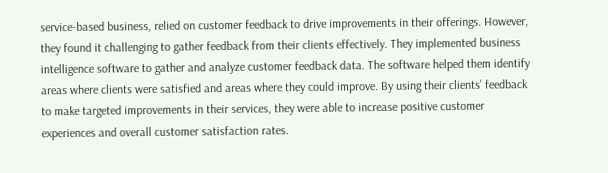service-based business, relied on customer feedback to drive improvements in their offerings. However, they found it challenging to gather feedback from their clients effectively. They implemented business intelligence software to gather and analyze customer feedback data. The software helped them identify areas where clients were satisfied and areas where they could improve. By using their clients’ feedback to make targeted improvements in their services, they were able to increase positive customer experiences and overall customer satisfaction rates.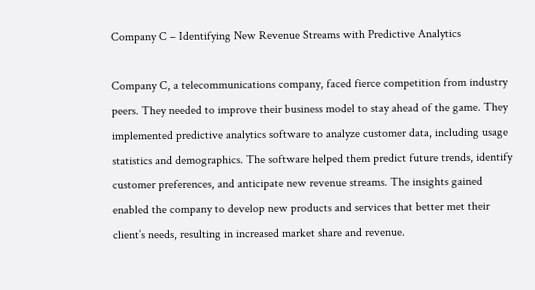Company C – Identifying New Revenue Streams with Predictive Analytics

Company C, a telecommunications company, faced fierce competition from industry peers. They needed to improve their business model to stay ahead of the game. They implemented predictive analytics software to analyze customer data, including usage statistics and demographics. The software helped them predict future trends, identify customer preferences, and anticipate new revenue streams. The insights gained enabled the company to develop new products and services that better met their client’s needs, resulting in increased market share and revenue.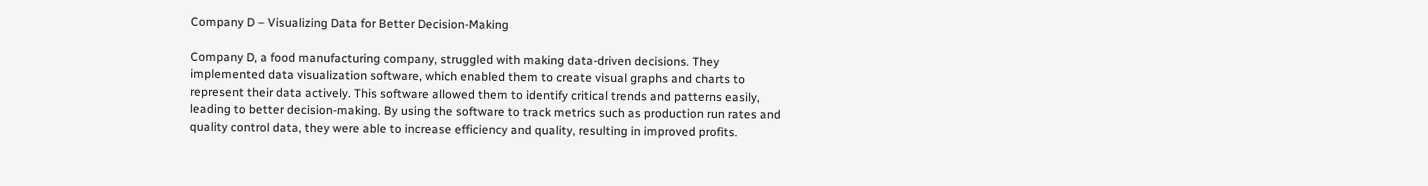Company D – Visualizing Data for Better Decision-Making

Company D, a food manufacturing company, struggled with making data-driven decisions. They implemented data visualization software, which enabled them to create visual graphs and charts to represent their data actively. This software allowed them to identify critical trends and patterns easily, leading to better decision-making. By using the software to track metrics such as production run rates and quality control data, they were able to increase efficiency and quality, resulting in improved profits.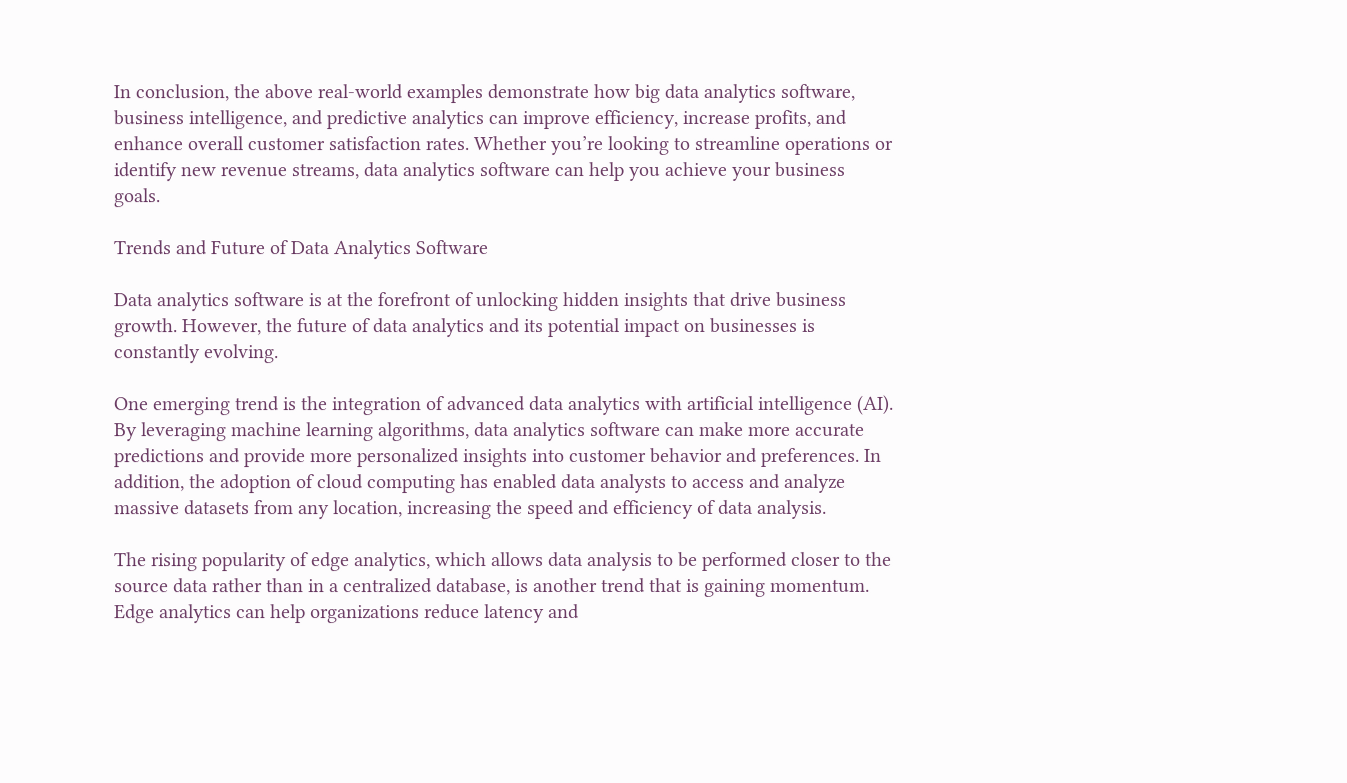In conclusion, the above real-world examples demonstrate how big data analytics software, business intelligence, and predictive analytics can improve efficiency, increase profits, and enhance overall customer satisfaction rates. Whether you’re looking to streamline operations or identify new revenue streams, data analytics software can help you achieve your business goals.

Trends and Future of Data Analytics Software

Data analytics software is at the forefront of unlocking hidden insights that drive business growth. However, the future of data analytics and its potential impact on businesses is constantly evolving.

One emerging trend is the integration of advanced data analytics with artificial intelligence (AI). By leveraging machine learning algorithms, data analytics software can make more accurate predictions and provide more personalized insights into customer behavior and preferences. In addition, the adoption of cloud computing has enabled data analysts to access and analyze massive datasets from any location, increasing the speed and efficiency of data analysis.

The rising popularity of edge analytics, which allows data analysis to be performed closer to the source data rather than in a centralized database, is another trend that is gaining momentum. Edge analytics can help organizations reduce latency and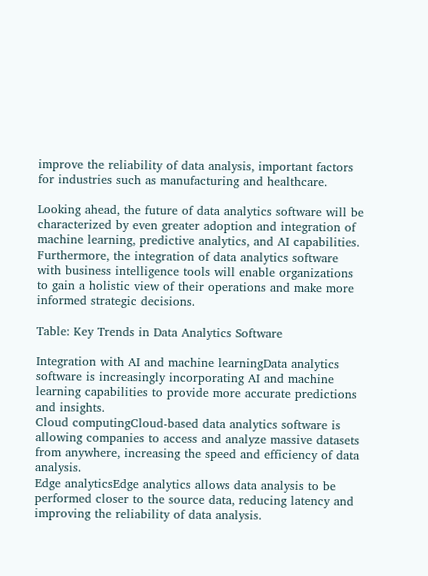improve the reliability of data analysis, important factors for industries such as manufacturing and healthcare.

Looking ahead, the future of data analytics software will be characterized by even greater adoption and integration of machine learning, predictive analytics, and AI capabilities. Furthermore, the integration of data analytics software with business intelligence tools will enable organizations to gain a holistic view of their operations and make more informed strategic decisions.

Table: Key Trends in Data Analytics Software

Integration with AI and machine learningData analytics software is increasingly incorporating AI and machine learning capabilities to provide more accurate predictions and insights.
Cloud computingCloud-based data analytics software is allowing companies to access and analyze massive datasets from anywhere, increasing the speed and efficiency of data analysis.
Edge analyticsEdge analytics allows data analysis to be performed closer to the source data, reducing latency and improving the reliability of data analysis.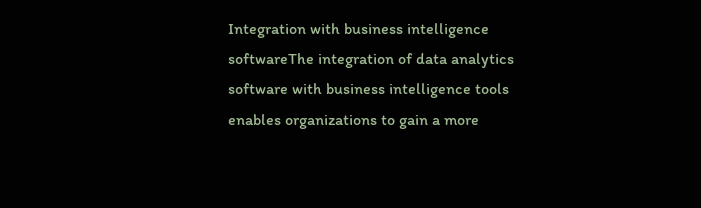Integration with business intelligence softwareThe integration of data analytics software with business intelligence tools enables organizations to gain a more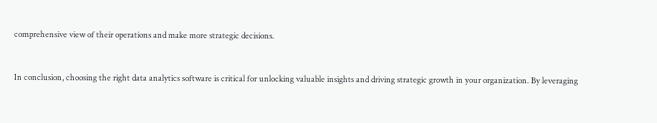comprehensive view of their operations and make more strategic decisions.


In conclusion, choosing the right data analytics software is critical for unlocking valuable insights and driving strategic growth in your organization. By leveraging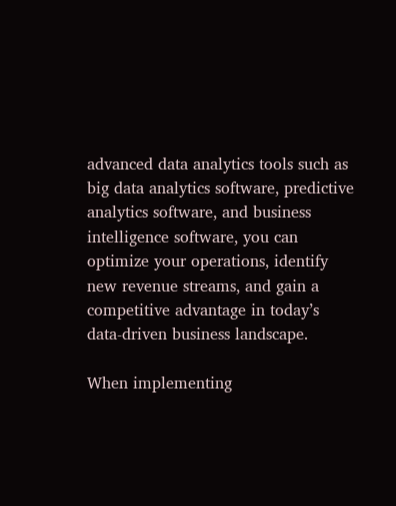advanced data analytics tools such as big data analytics software, predictive analytics software, and business intelligence software, you can optimize your operations, identify new revenue streams, and gain a competitive advantage in today’s data-driven business landscape.

When implementing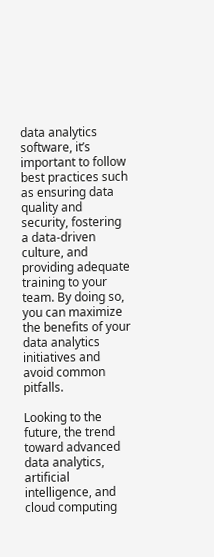data analytics software, it’s important to follow best practices such as ensuring data quality and security, fostering a data-driven culture, and providing adequate training to your team. By doing so, you can maximize the benefits of your data analytics initiatives and avoid common pitfalls.

Looking to the future, the trend toward advanced data analytics, artificial intelligence, and cloud computing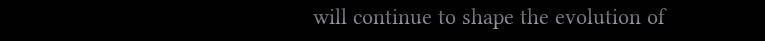will continue to shape the evolution of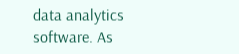data analytics software. As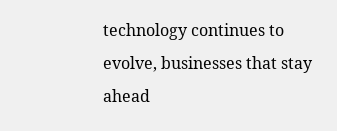technology continues to evolve, businesses that stay ahead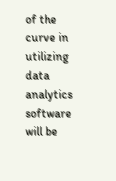of the curve in utilizing data analytics software will be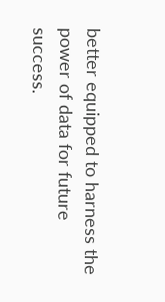better equipped to harness the power of data for future success.